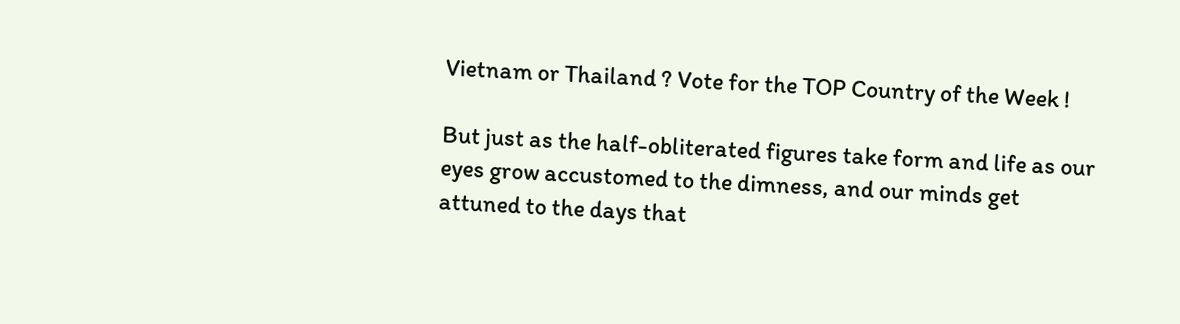Vietnam or Thailand ? Vote for the TOP Country of the Week !

But just as the half-obliterated figures take form and life as our eyes grow accustomed to the dimness, and our minds get attuned to the days that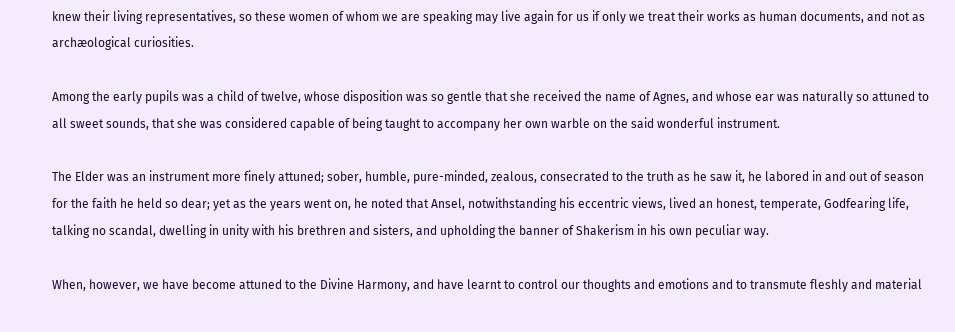knew their living representatives, so these women of whom we are speaking may live again for us if only we treat their works as human documents, and not as archæological curiosities.

Among the early pupils was a child of twelve, whose disposition was so gentle that she received the name of Agnes, and whose ear was naturally so attuned to all sweet sounds, that she was considered capable of being taught to accompany her own warble on the said wonderful instrument.

The Elder was an instrument more finely attuned; sober, humble, pure-minded, zealous, consecrated to the truth as he saw it, he labored in and out of season for the faith he held so dear; yet as the years went on, he noted that Ansel, notwithstanding his eccentric views, lived an honest, temperate, Godfearing life, talking no scandal, dwelling in unity with his brethren and sisters, and upholding the banner of Shakerism in his own peculiar way.

When, however, we have become attuned to the Divine Harmony, and have learnt to control our thoughts and emotions and to transmute fleshly and material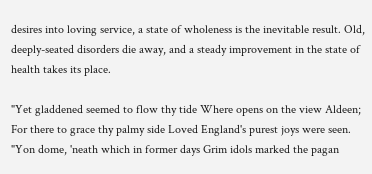desires into loving service, a state of wholeness is the inevitable result. Old, deeply-seated disorders die away, and a steady improvement in the state of health takes its place.

"Yet gladdened seemed to flow thy tide Where opens on the view Aldeen; For there to grace thy palmy side Loved England's purest joys were seen. "Yon dome, 'neath which in former days Grim idols marked the pagan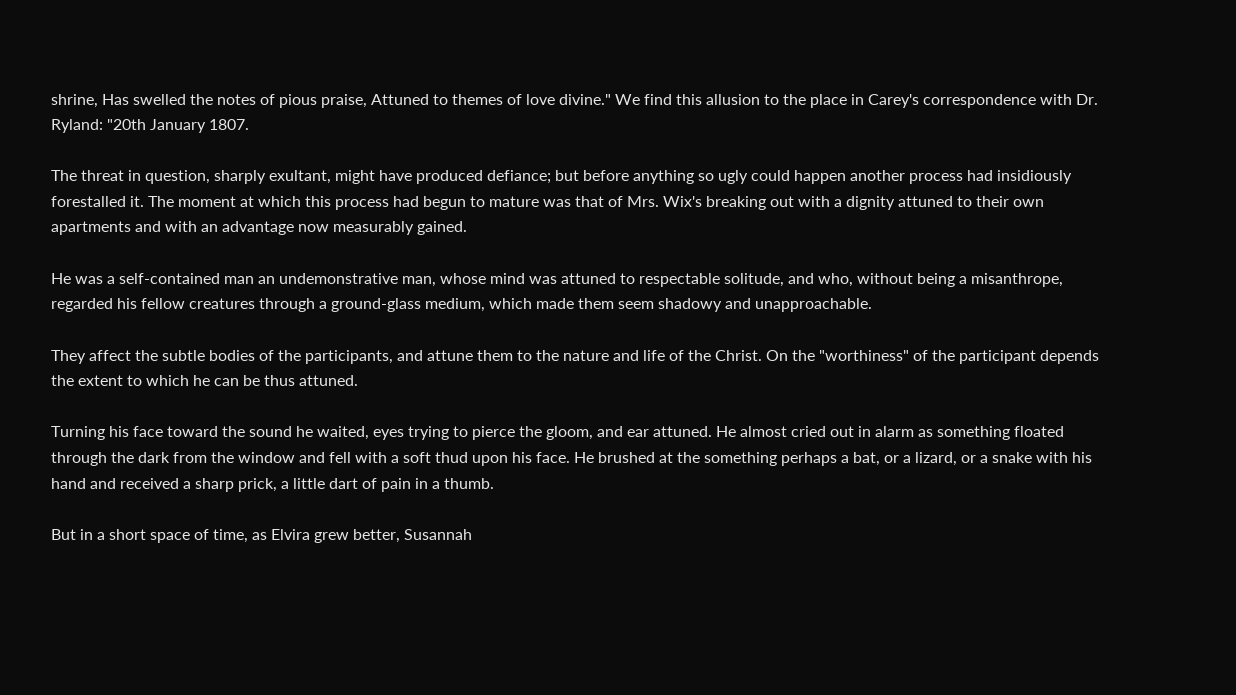shrine, Has swelled the notes of pious praise, Attuned to themes of love divine." We find this allusion to the place in Carey's correspondence with Dr. Ryland: "20th January 1807.

The threat in question, sharply exultant, might have produced defiance; but before anything so ugly could happen another process had insidiously forestalled it. The moment at which this process had begun to mature was that of Mrs. Wix's breaking out with a dignity attuned to their own apartments and with an advantage now measurably gained.

He was a self-contained man an undemonstrative man, whose mind was attuned to respectable solitude, and who, without being a misanthrope, regarded his fellow creatures through a ground-glass medium, which made them seem shadowy and unapproachable.

They affect the subtle bodies of the participants, and attune them to the nature and life of the Christ. On the "worthiness" of the participant depends the extent to which he can be thus attuned.

Turning his face toward the sound he waited, eyes trying to pierce the gloom, and ear attuned. He almost cried out in alarm as something floated through the dark from the window and fell with a soft thud upon his face. He brushed at the something perhaps a bat, or a lizard, or a snake with his hand and received a sharp prick, a little dart of pain in a thumb.

But in a short space of time, as Elvira grew better, Susannah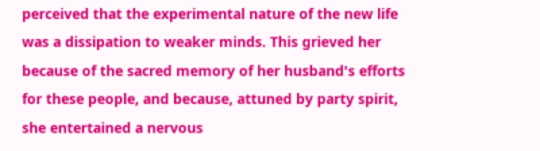perceived that the experimental nature of the new life was a dissipation to weaker minds. This grieved her because of the sacred memory of her husband's efforts for these people, and because, attuned by party spirit, she entertained a nervous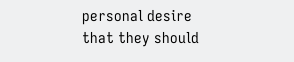personal desire that they should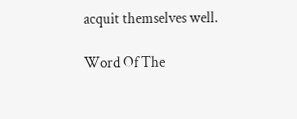acquit themselves well.

Word Of The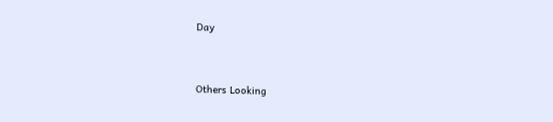Day


Others Looking